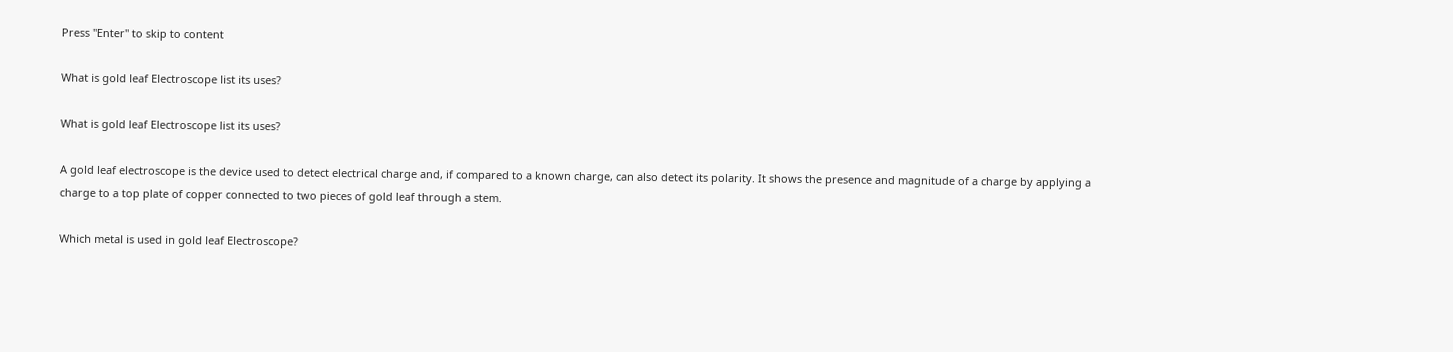Press "Enter" to skip to content

What is gold leaf Electroscope list its uses?

What is gold leaf Electroscope list its uses?

A gold leaf electroscope is the device used to detect electrical charge and, if compared to a known charge, can also detect its polarity. It shows the presence and magnitude of a charge by applying a charge to a top plate of copper connected to two pieces of gold leaf through a stem.

Which metal is used in gold leaf Electroscope?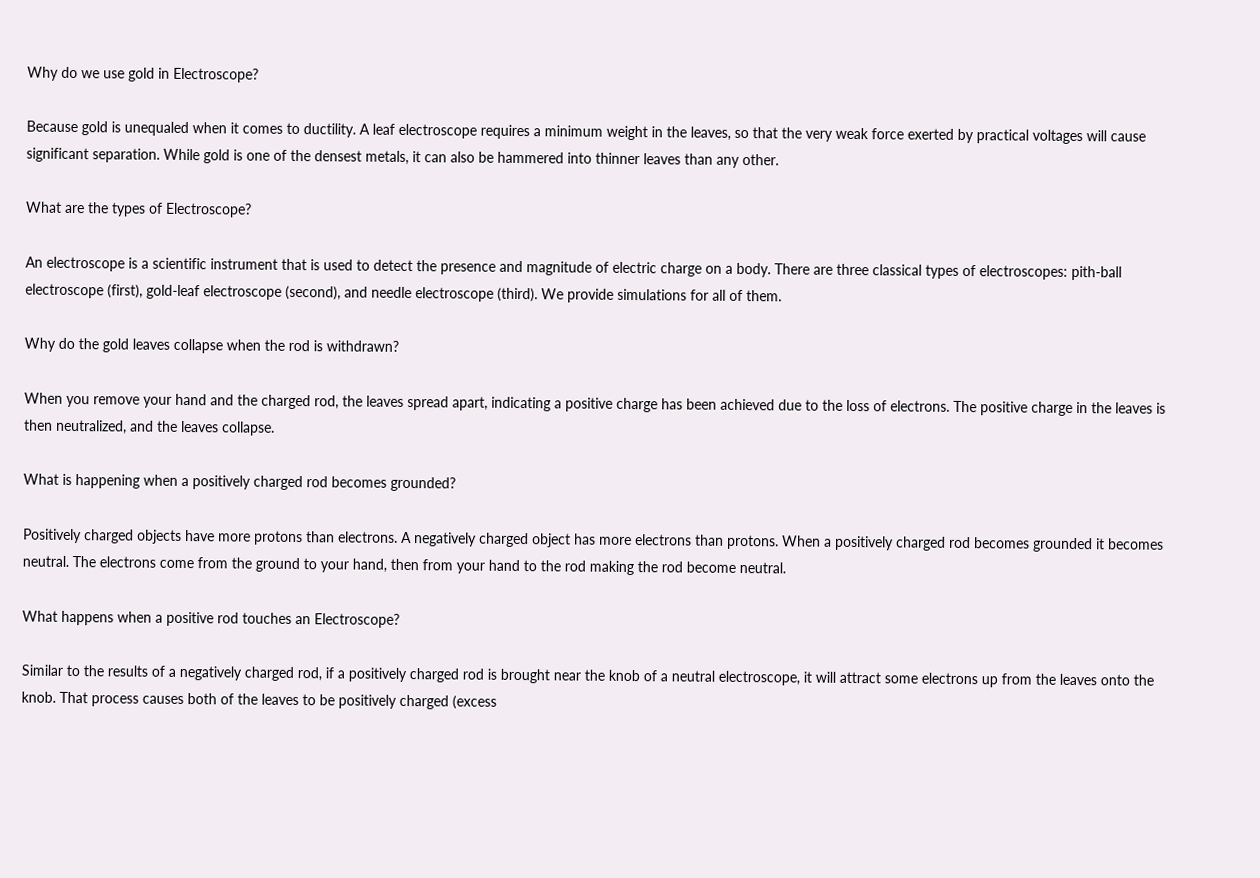Why do we use gold in Electroscope?

Because gold is unequaled when it comes to ductility. A leaf electroscope requires a minimum weight in the leaves, so that the very weak force exerted by practical voltages will cause significant separation. While gold is one of the densest metals, it can also be hammered into thinner leaves than any other.

What are the types of Electroscope?

An electroscope is a scientific instrument that is used to detect the presence and magnitude of electric charge on a body. There are three classical types of electroscopes: pith-ball electroscope (first), gold-leaf electroscope (second), and needle electroscope (third). We provide simulations for all of them.

Why do the gold leaves collapse when the rod is withdrawn?

When you remove your hand and the charged rod, the leaves spread apart, indicating a positive charge has been achieved due to the loss of electrons. The positive charge in the leaves is then neutralized, and the leaves collapse.

What is happening when a positively charged rod becomes grounded?

Positively charged objects have more protons than electrons. A negatively charged object has more electrons than protons. When a positively charged rod becomes grounded it becomes neutral. The electrons come from the ground to your hand, then from your hand to the rod making the rod become neutral.

What happens when a positive rod touches an Electroscope?

Similar to the results of a negatively charged rod, if a positively charged rod is brought near the knob of a neutral electroscope, it will attract some electrons up from the leaves onto the knob. That process causes both of the leaves to be positively charged (excess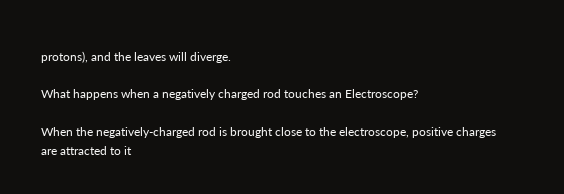protons), and the leaves will diverge.

What happens when a negatively charged rod touches an Electroscope?

When the negatively-charged rod is brought close to the electroscope, positive charges are attracted to it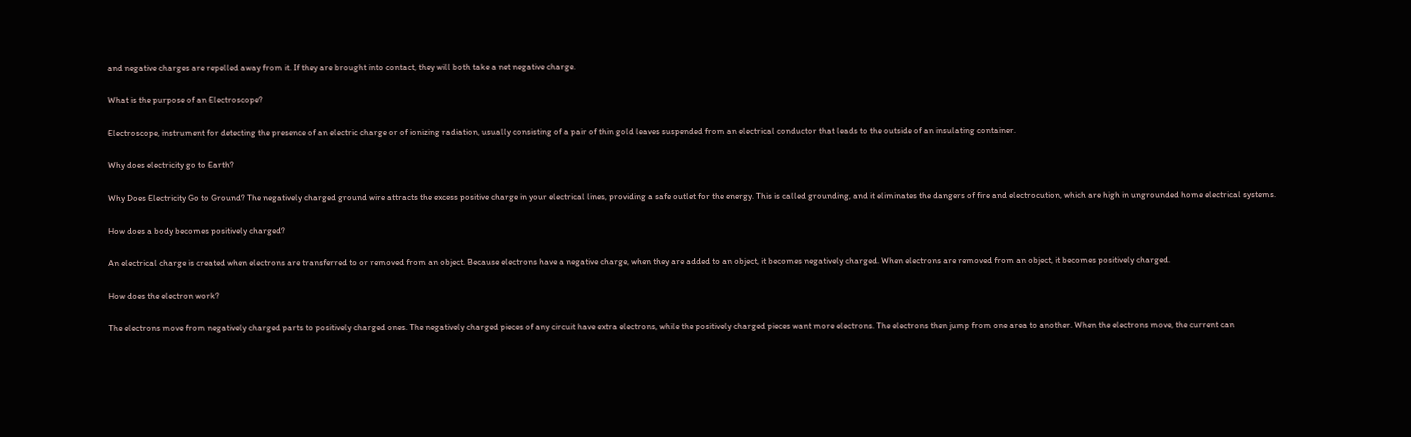and negative charges are repelled away from it. If they are brought into contact, they will both take a net negative charge.

What is the purpose of an Electroscope?

Electroscope, instrument for detecting the presence of an electric charge or of ionizing radiation, usually consisting of a pair of thin gold leaves suspended from an electrical conductor that leads to the outside of an insulating container.

Why does electricity go to Earth?

Why Does Electricity Go to Ground? The negatively charged ground wire attracts the excess positive charge in your electrical lines, providing a safe outlet for the energy. This is called grounding, and it eliminates the dangers of fire and electrocution, which are high in ungrounded home electrical systems.

How does a body becomes positively charged?

An electrical charge is created when electrons are transferred to or removed from an object. Because electrons have a negative charge, when they are added to an object, it becomes negatively charged. When electrons are removed from an object, it becomes positively charged.

How does the electron work?

The electrons move from negatively charged parts to positively charged ones. The negatively charged pieces of any circuit have extra electrons, while the positively charged pieces want more electrons. The electrons then jump from one area to another. When the electrons move, the current can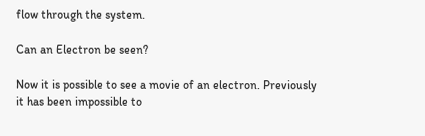flow through the system.

Can an Electron be seen?

Now it is possible to see a movie of an electron. Previously it has been impossible to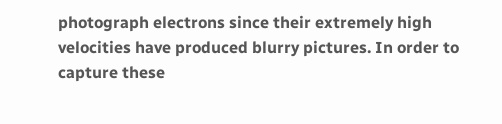photograph electrons since their extremely high velocities have produced blurry pictures. In order to capture these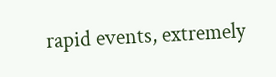rapid events, extremely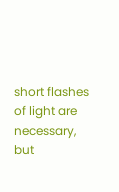short flashes of light are necessary, but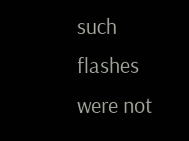such flashes were not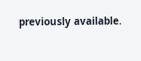previously available.